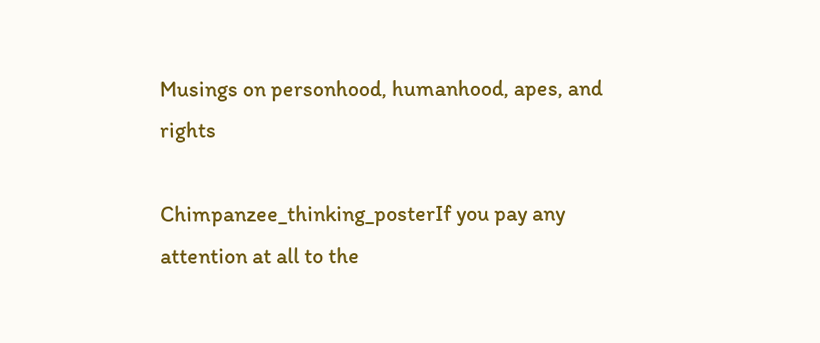Musings on personhood, humanhood, apes, and rights

Chimpanzee_thinking_posterIf you pay any attention at all to the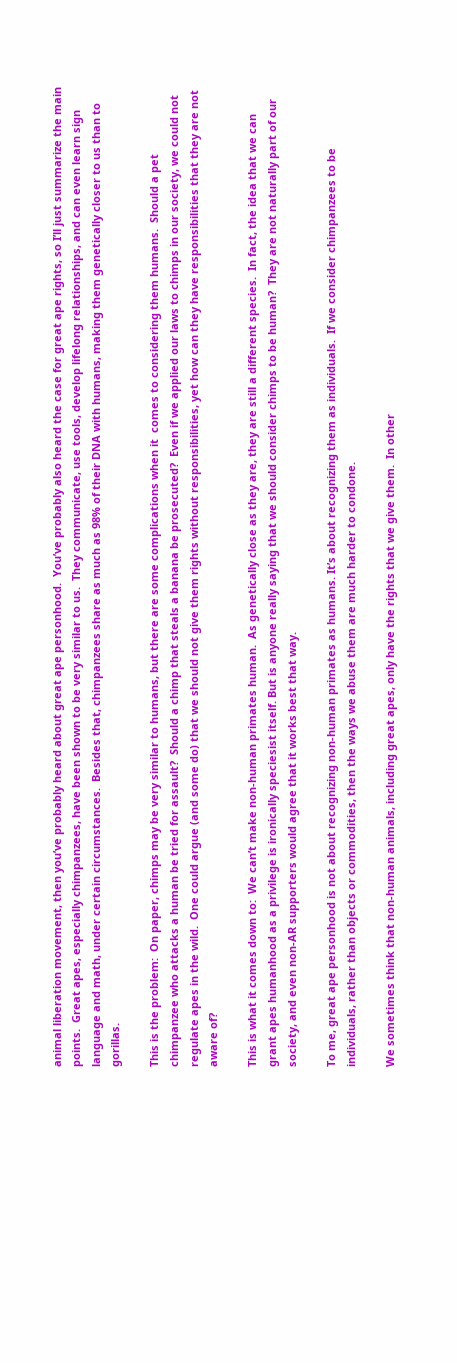animal liberation movement, then you’ve probably heard about great ape personhood.  You’ve probably also heard the case for great ape rights, so I’ll just summarize the main points.  Great apes, especially chimpanzees, have been shown to be very similar to us.  They communicate, use tools, develop lifelong relationships, and can even learn sign language and math, under certain circumstances.  Besides that, chimpanzees share as much as 98% of their DNA with humans, making them genetically closer to us than to gorillas.

This is the problem:  On paper, chimps may be very similar to humans, but there are some complications when it  comes to considering them humans.  Should a pet chimpanzee who attacks a human be tried for assault?  Should a chimp that steals a banana be prosecuted?  Even if we applied our laws to chimps in our society, we could not regulate apes in the wild.  One could argue (and some do) that we should not give them rights without responsibilities, yet how can they have responsibilities that they are not aware of?

This is what it comes down to:  We can’t make non-human primates human.  As genetically close as they are, they are still a different species.  In fact, the idea that we can grant apes humanhood as a privilege is ironically speciesist itself. But is anyone really saying that we should consider chimps to be human?  They are not naturally part of our society, and even non-AR supporters would agree that it works best that way.

To me, great ape personhood is not about recognizing non-human primates as humans. It’s about recognizing them as individuals.  If we consider chimpanzees to be individuals, rather than objects or commodities, then the ways we abuse them are much harder to condone.

We sometimes think that non-human animals, including great apes, only have the rights that we give them.  In other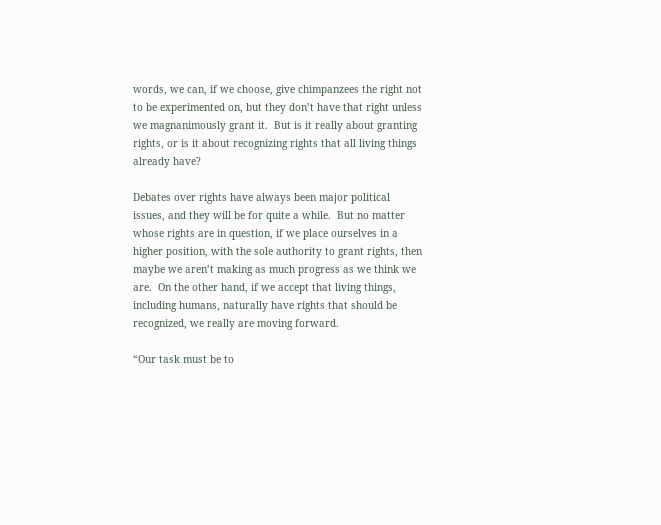words, we can, if we choose, give chimpanzees the right not to be experimented on, but they don’t have that right unless we magnanimously grant it.  But is it really about granting rights, or is it about recognizing rights that all living things already have?

Debates over rights have always been major political issues, and they will be for quite a while.  But no matter whose rights are in question, if we place ourselves in a higher position, with the sole authority to grant rights, then maybe we aren’t making as much progress as we think we are.  On the other hand, if we accept that living things, including humans, naturally have rights that should be recognized, we really are moving forward.

“Our task must be to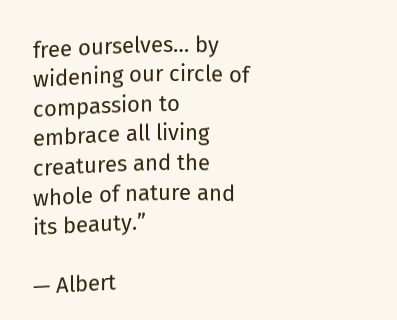free ourselves… by widening our circle of compassion to embrace all living creatures and the whole of nature and its beauty.”

— Albert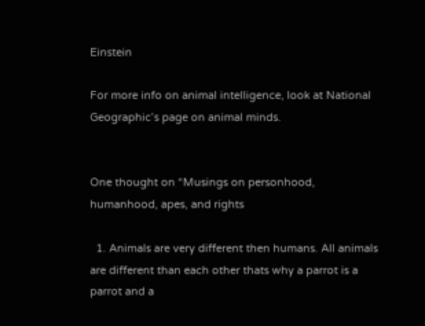Einstein

For more info on animal intelligence, look at National Geographic’s page on animal minds.


One thought on “Musings on personhood, humanhood, apes, and rights

  1. Animals are very different then humans. All animals are different than each other thats why a parrot is a parrot and a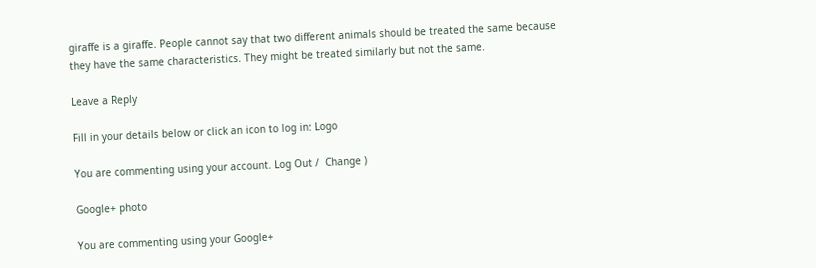giraffe is a giraffe. People cannot say that two different animals should be treated the same because they have the same characteristics. They might be treated similarly but not the same.

Leave a Reply

Fill in your details below or click an icon to log in: Logo

You are commenting using your account. Log Out /  Change )

Google+ photo

You are commenting using your Google+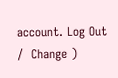account. Log Out /  Change )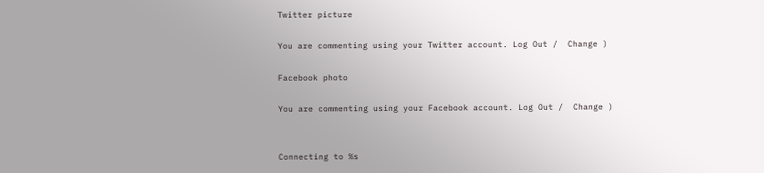Twitter picture

You are commenting using your Twitter account. Log Out /  Change )

Facebook photo

You are commenting using your Facebook account. Log Out /  Change )


Connecting to %s